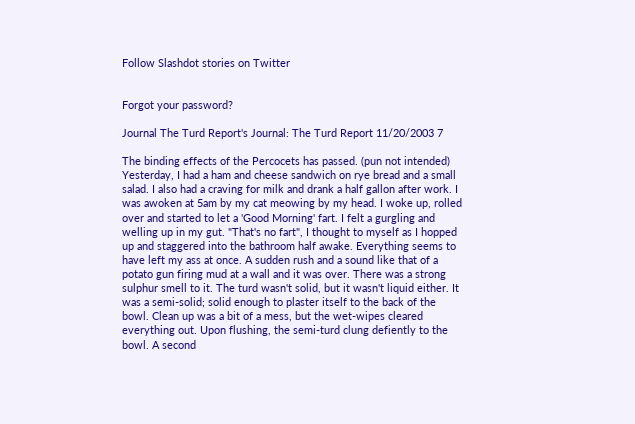Follow Slashdot stories on Twitter


Forgot your password?

Journal The Turd Report's Journal: The Turd Report 11/20/2003 7

The binding effects of the Percocets has passed. (pun not intended) Yesterday, I had a ham and cheese sandwich on rye bread and a small salad. I also had a craving for milk and drank a half gallon after work. I was awoken at 5am by my cat meowing by my head. I woke up, rolled over and started to let a 'Good Morning' fart. I felt a gurgling and welling up in my gut. "That's no fart", I thought to myself as I hopped up and staggered into the bathroom half awake. Everything seems to have left my ass at once. A sudden rush and a sound like that of a potato gun firing mud at a wall and it was over. There was a strong sulphur smell to it. The turd wasn't solid, but it wasn't liquid either. It was a semi-solid; solid enough to plaster itself to the back of the bowl. Clean up was a bit of a mess, but the wet-wipes cleared everything out. Upon flushing, the semi-turd clung defiently to the bowl. A second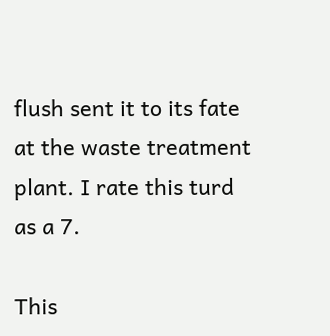flush sent it to its fate at the waste treatment plant. I rate this turd as a 7.

This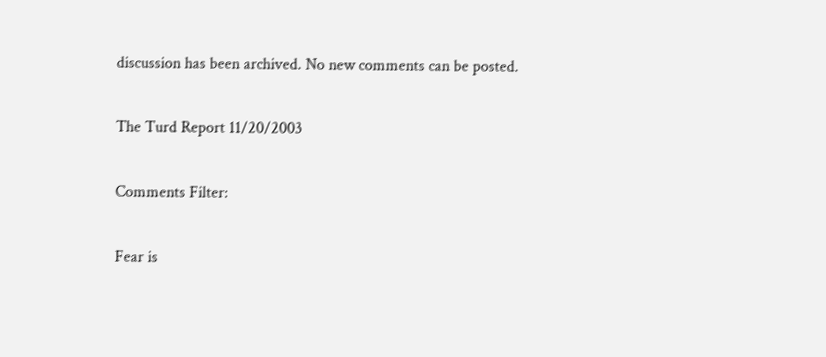discussion has been archived. No new comments can be posted.

The Turd Report 11/20/2003

Comments Filter:

Fear is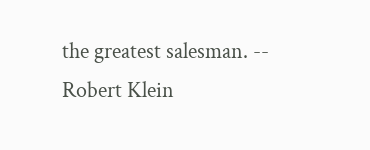the greatest salesman. -- Robert Klein